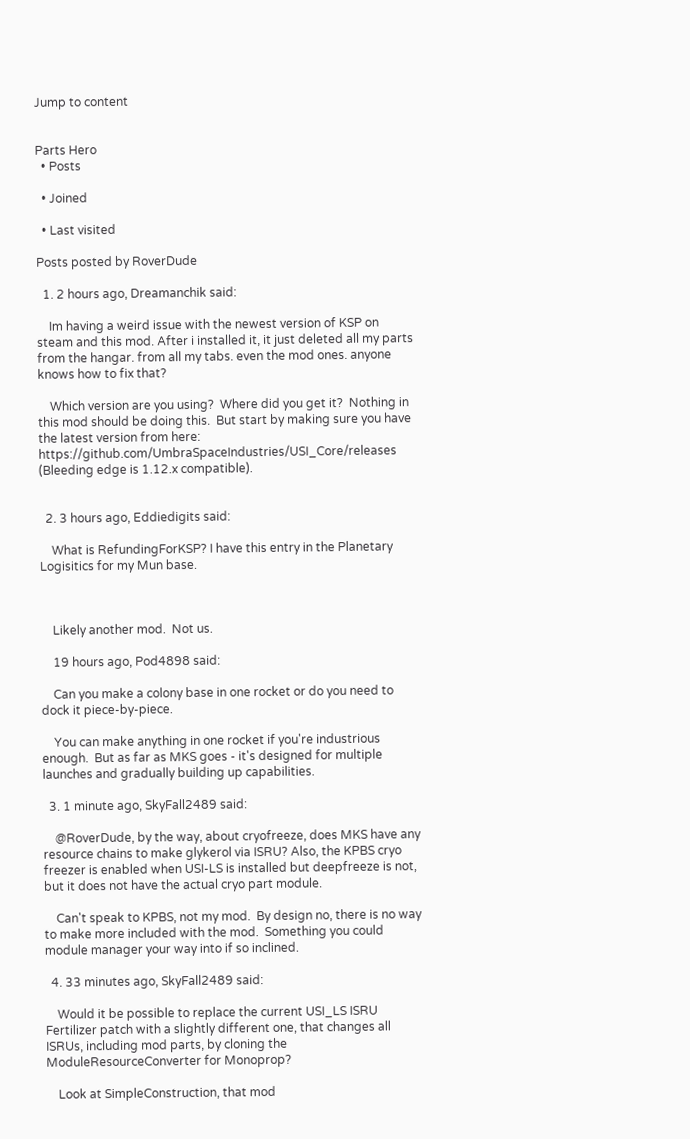Jump to content


Parts Hero
  • Posts

  • Joined

  • Last visited

Posts posted by RoverDude

  1. 2 hours ago, Dreamanchik said:

    Im having a weird issue with the newest version of KSP on steam and this mod. After i installed it, it just deleted all my parts from the hangar. from all my tabs. even the mod ones. anyone knows how to fix that?

    Which version are you using?  Where did you get it?  Nothing in this mod should be doing this.  But start by making sure you have the latest version from here: https://github.com/UmbraSpaceIndustries/USI_Core/releases (Bleeding edge is 1.12.x compatible).


  2. 3 hours ago, Eddiedigits said:

    What is RefundingForKSP? I have this entry in the Planetary Logisitics for my Mun base.



    Likely another mod.  Not us.

    19 hours ago, Pod4898 said:

    Can you make a colony base in one rocket or do you need to dock it piece-by-piece.

    You can make anything in one rocket if you're industrious enough.  But as far as MKS goes - it's designed for multiple launches and gradually building up capabilities.

  3. 1 minute ago, SkyFall2489 said:

    @RoverDude, by the way, about cryofreeze, does MKS have any resource chains to make glykerol via ISRU? Also, the KPBS cryo freezer is enabled when USI-LS is installed but deepfreeze is not, but it does not have the actual cryo part module.

    Can't speak to KPBS, not my mod.  By design no, there is no way to make more included with the mod.  Something you could module manager your way into if so inclined.

  4. 33 minutes ago, SkyFall2489 said:

    Would it be possible to replace the current USI_LS ISRU Fertilizer patch with a slightly different one, that changes all ISRUs, including mod parts, by cloning the ModuleResourceConverter for Monoprop?

    Look at SimpleConstruction, that mod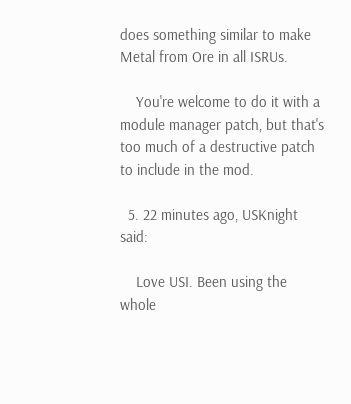does something similar to make Metal from Ore in all ISRUs.

    You're welcome to do it with a module manager patch, but that's too much of a destructive patch to include in the mod.

  5. 22 minutes ago, USKnight said:

    Love USI. Been using the whole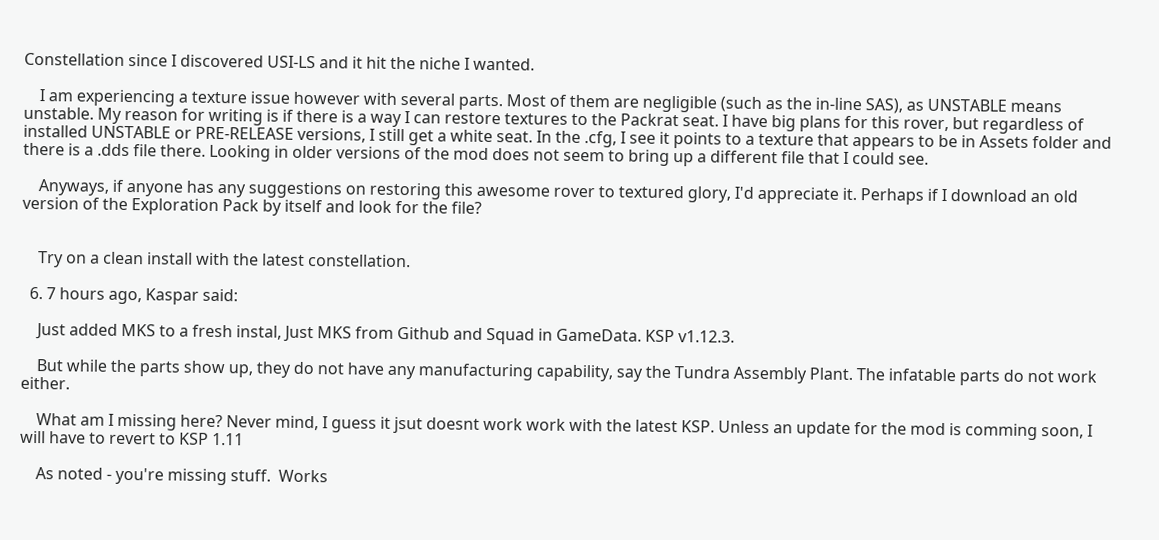Constellation since I discovered USI-LS and it hit the niche I wanted.

    I am experiencing a texture issue however with several parts. Most of them are negligible (such as the in-line SAS), as UNSTABLE means unstable. My reason for writing is if there is a way I can restore textures to the Packrat seat. I have big plans for this rover, but regardless of installed UNSTABLE or PRE-RELEASE versions, I still get a white seat. In the .cfg, I see it points to a texture that appears to be in Assets folder and there is a .dds file there. Looking in older versions of the mod does not seem to bring up a different file that I could see.

    Anyways, if anyone has any suggestions on restoring this awesome rover to textured glory, I'd appreciate it. Perhaps if I download an old version of the Exploration Pack by itself and look for the file?


    Try on a clean install with the latest constellation.

  6. 7 hours ago, Kaspar said:

    Just added MKS to a fresh instal, Just MKS from Github and Squad in GameData. KSP v1.12.3.

    But while the parts show up, they do not have any manufacturing capability, say the Tundra Assembly Plant. The infatable parts do not work either.

    What am I missing here? Never mind, I guess it jsut doesnt work work with the latest KSP. Unless an update for the mod is comming soon, I will have to revert to KSP 1.11

    As noted - you're missing stuff.  Works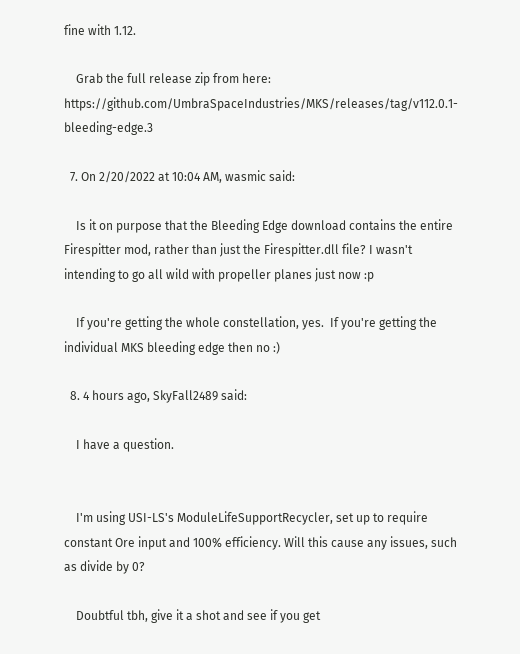fine with 1.12.

    Grab the full release zip from here:  https://github.com/UmbraSpaceIndustries/MKS/releases/tag/v112.0.1-bleeding-edge.3

  7. On 2/20/2022 at 10:04 AM, wasmic said:

    Is it on purpose that the Bleeding Edge download contains the entire Firespitter mod, rather than just the Firespitter.dll file? I wasn't intending to go all wild with propeller planes just now :p

    If you're getting the whole constellation, yes.  If you're getting the individual MKS bleeding edge then no :)

  8. 4 hours ago, SkyFall2489 said:

    I have a question.


    I'm using USI-LS's ModuleLifeSupportRecycler, set up to require constant Ore input and 100% efficiency. Will this cause any issues, such as divide by 0?

    Doubtful tbh, give it a shot and see if you get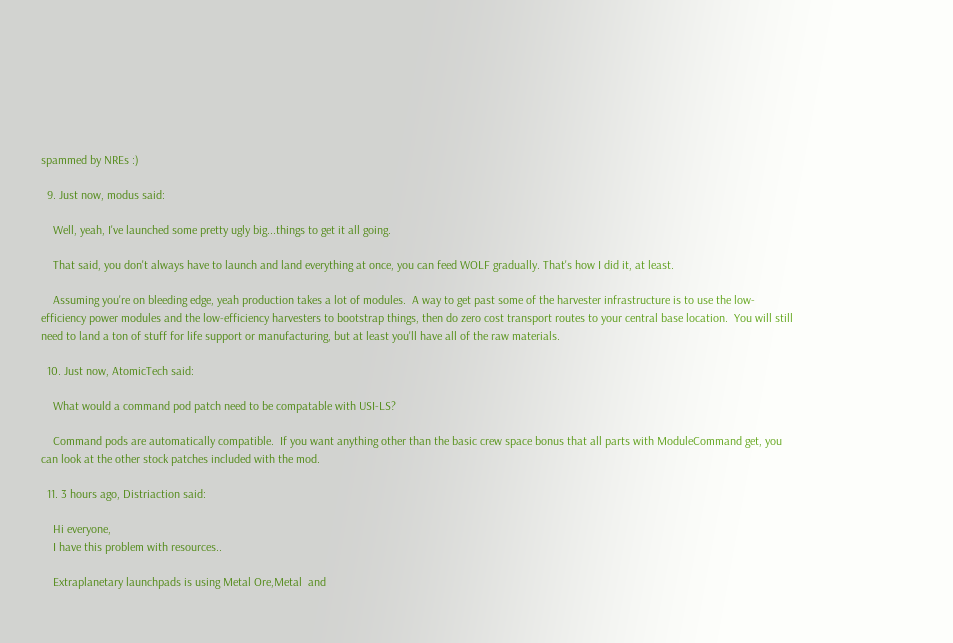spammed by NREs :)

  9. Just now, modus said:

    Well, yeah, I've launched some pretty ugly big...things to get it all going.

    That said, you don't always have to launch and land everything at once, you can feed WOLF gradually. That's how I did it, at least.

    Assuming you're on bleeding edge, yeah production takes a lot of modules.  A way to get past some of the harvester infrastructure is to use the low-efficiency power modules and the low-efficiency harvesters to bootstrap things, then do zero cost transport routes to your central base location.  You will still need to land a ton of stuff for life support or manufacturing, but at least you'll have all of the raw materials.

  10. Just now, AtomicTech said:

    What would a command pod patch need to be compatable with USI-LS?

    Command pods are automatically compatible.  If you want anything other than the basic crew space bonus that all parts with ModuleCommand get, you can look at the other stock patches included with the mod.

  11. 3 hours ago, Distriaction said:

    Hi everyone,
    I have this problem with resources..

    Extraplanetary launchpads is using Metal Ore,Metal  and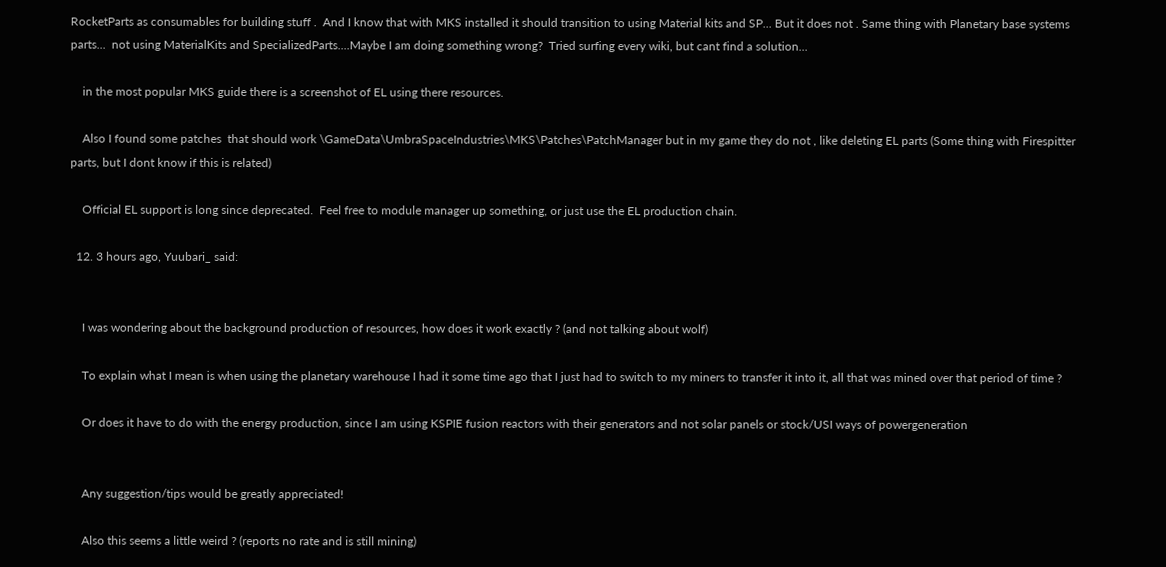RocketParts as consumables for building stuff .  And I know that with MKS installed it should transition to using Material kits and SP... But it does not . Same thing with Planetary base systems parts...  not using MaterialKits and SpecializedParts....Maybe I am doing something wrong?  Tried surfing every wiki, but cant find a solution...

    in the most popular MKS guide there is a screenshot of EL using there resources.

    Also I found some patches  that should work \GameData\UmbraSpaceIndustries\MKS\Patches\PatchManager but in my game they do not , like deleting EL parts (Some thing with Firespitter parts, but I dont know if this is related)

    Official EL support is long since deprecated.  Feel free to module manager up something, or just use the EL production chain.

  12. 3 hours ago, Yuubari_ said:


    I was wondering about the background production of resources, how does it work exactly ? (and not talking about wolf)

    To explain what I mean is when using the planetary warehouse I had it some time ago that I just had to switch to my miners to transfer it into it, all that was mined over that period of time ?

    Or does it have to do with the energy production, since I am using KSPIE fusion reactors with their generators and not solar panels or stock/USI ways of powergeneration


    Any suggestion/tips would be greatly appreciated!

    Also this seems a little weird ? (reports no rate and is still mining)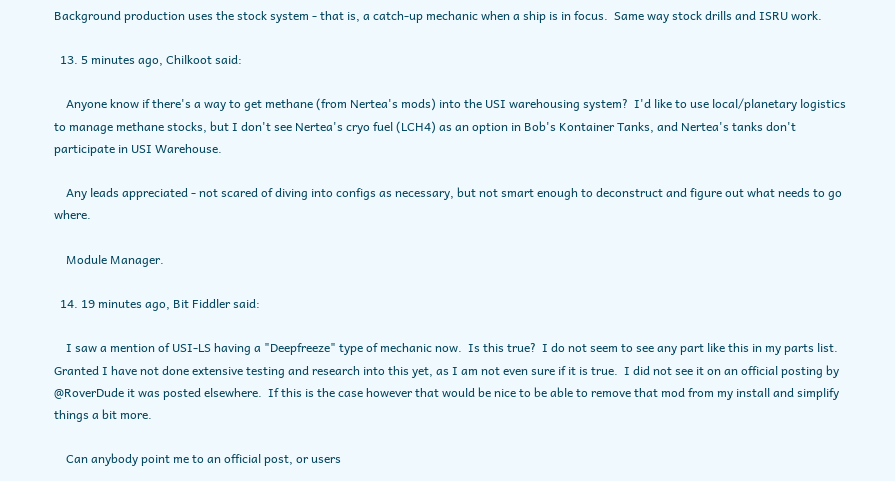Background production uses the stock system - that is, a catch-up mechanic when a ship is in focus.  Same way stock drills and ISRU work.

  13. 5 minutes ago, Chilkoot said:

    Anyone know if there's a way to get methane (from Nertea's mods) into the USI warehousing system?  I'd like to use local/planetary logistics to manage methane stocks, but I don't see Nertea's cryo fuel (LCH4) as an option in Bob's Kontainer Tanks, and Nertea's tanks don't participate in USI Warehouse.

    Any leads appreciated - not scared of diving into configs as necessary, but not smart enough to deconstruct and figure out what needs to go where.

    Module Manager.

  14. 19 minutes ago, Bit Fiddler said:

    I saw a mention of USI-LS having a "Deepfreeze" type of mechanic now.  Is this true?  I do not seem to see any part like this in my parts list.  Granted I have not done extensive testing and research into this yet, as I am not even sure if it is true.  I did not see it on an official posting by @RoverDude it was posted elsewhere.  If this is the case however that would be nice to be able to remove that mod from my install and simplify things a bit more.

    Can anybody point me to an official post, or users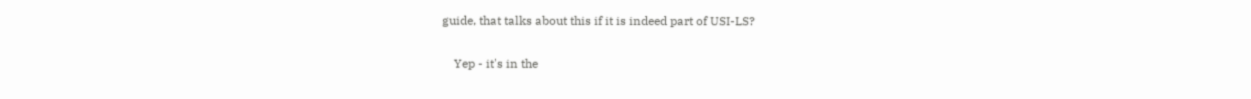guide, that talks about this if it is indeed part of USI-LS?

    Yep - it's in the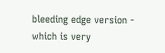bleeding edge version - which is very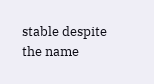stable despite the name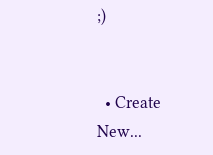;)


  • Create New...